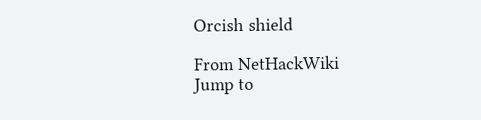Orcish shield

From NetHackWiki
Jump to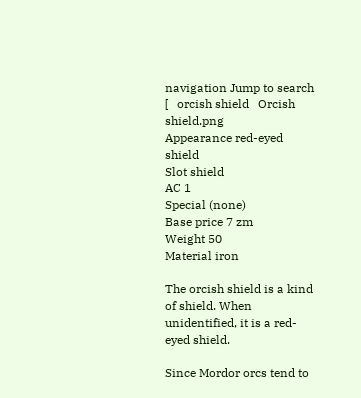navigation Jump to search
[   orcish shield   Orcish shield.png
Appearance red-eyed shield
Slot shield
AC 1
Special (none)
Base price 7 zm
Weight 50
Material iron

The orcish shield is a kind of shield. When unidentified, it is a red-eyed shield.

Since Mordor orcs tend to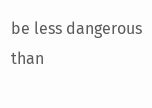be less dangerous than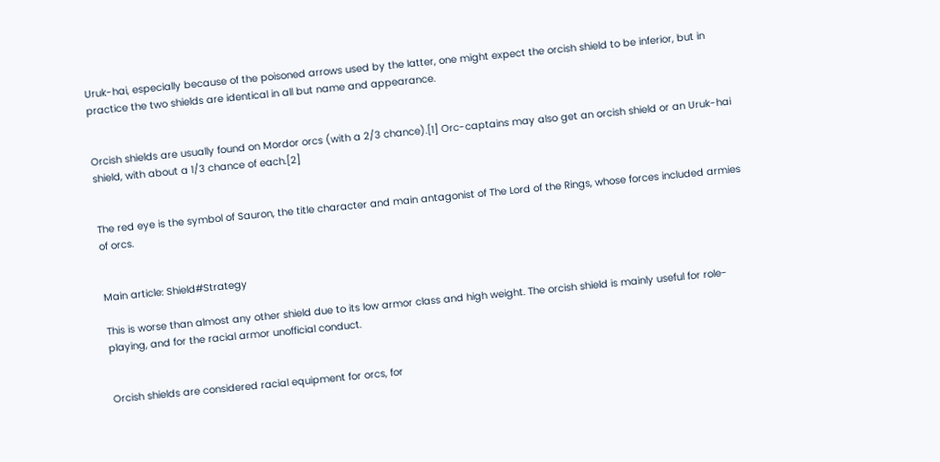Uruk-hai, especially because of the poisoned arrows used by the latter, one might expect the orcish shield to be inferior, but in practice the two shields are identical in all but name and appearance.


Orcish shields are usually found on Mordor orcs (with a 2/3 chance).[1] Orc-captains may also get an orcish shield or an Uruk-hai shield, with about a 1/3 chance of each.[2]


The red eye is the symbol of Sauron, the title character and main antagonist of The Lord of the Rings, whose forces included armies of orcs.


Main article: Shield#Strategy

This is worse than almost any other shield due to its low armor class and high weight. The orcish shield is mainly useful for role-playing, and for the racial armor unofficial conduct.


Orcish shields are considered racial equipment for orcs, for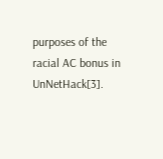purposes of the racial AC bonus in UnNetHack[3].